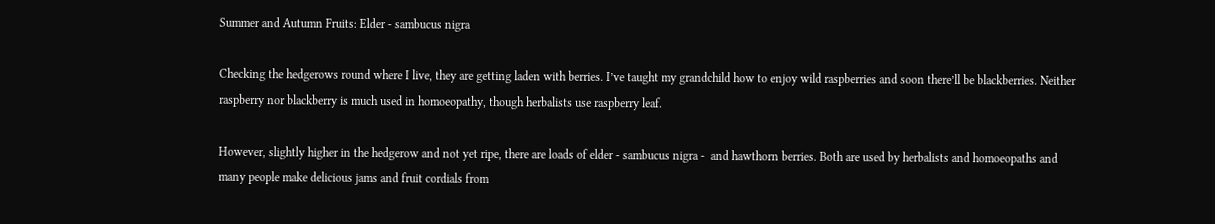Summer and Autumn Fruits: Elder - sambucus nigra

Checking the hedgerows round where I live, they are getting laden with berries. I’ve taught my grandchild how to enjoy wild raspberries and soon there’ll be blackberries. Neither raspberry nor blackberry is much used in homoeopathy, though herbalists use raspberry leaf.

However, slightly higher in the hedgerow and not yet ripe, there are loads of elder - sambucus nigra -  and hawthorn berries. Both are used by herbalists and homoeopaths and many people make delicious jams and fruit cordials from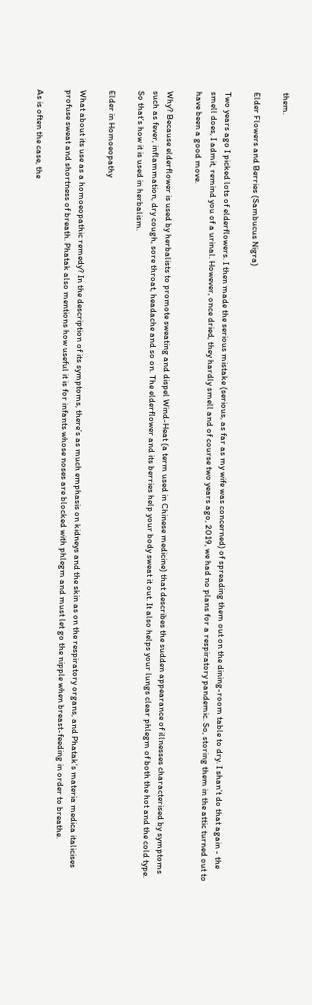them.

Elder Flowers and Berries (Sambucus Nigra)

Two years ago I picked lots of elderflowers. I then made the serious mistake (serious, as far as my wife was concerned) of spreading them out on the dining-room table to dry. I shan’t do that again - the smell does, I admit, remind you of a urinal. However, once dried, they hardly smell and of course two years ago, 2019, we had no plans for a respiratory pandemic. So, storing them in the attic turned out to have been a good move.

Why? Because elderflower is used by herbalists to promote sweating and dispel Wind-Heat (a term used in Chinese medicine) that describes the sudden appearance of illnesses characterised by symptoms such as fever, inflammation, dry cough, sore throat, headache and so on. The elderflower and its berries help your body sweat it out. It also helps your lungs clear phlegm of both the hot and the cold type. So that’s how it is used in herbalism.

Elder in Homoeopathy

What about its use as a homoeopathic remedy? In the description of its symptoms, there’s as much emphasis on kidneys and the skin as on the respiratory organs, and Phatak’s materia medica italicises profuse sweat and shortness of breath. Phatak also mentions how useful it is for infants whose noses are blocked with phlegm and must let go the nipple when breast-feeding in order to breathe.

As is often the case, the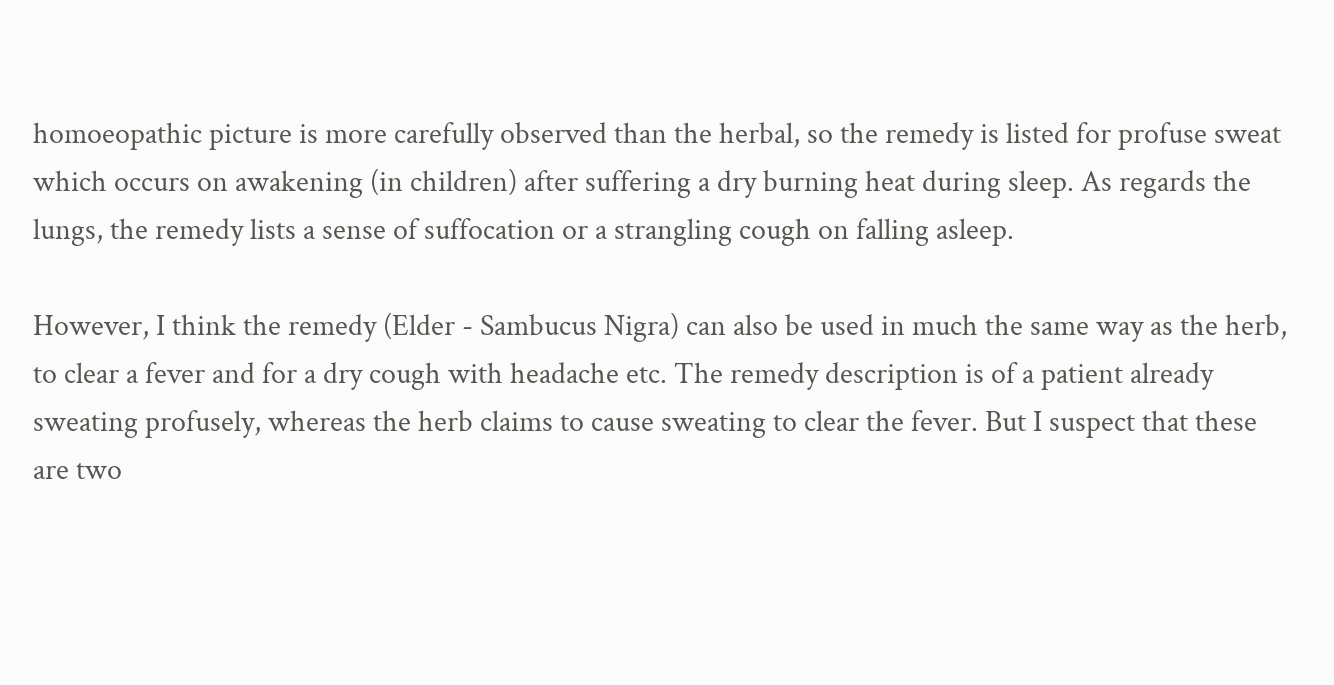homoeopathic picture is more carefully observed than the herbal, so the remedy is listed for profuse sweat which occurs on awakening (in children) after suffering a dry burning heat during sleep. As regards the lungs, the remedy lists a sense of suffocation or a strangling cough on falling asleep.

However, I think the remedy (Elder - Sambucus Nigra) can also be used in much the same way as the herb, to clear a fever and for a dry cough with headache etc. The remedy description is of a patient already sweating profusely, whereas the herb claims to cause sweating to clear the fever. But I suspect that these are two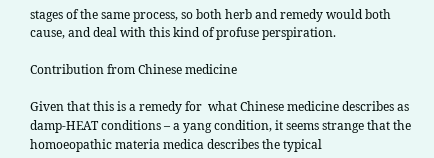stages of the same process, so both herb and remedy would both cause, and deal with this kind of profuse perspiration.

Contribution from Chinese medicine

Given that this is a remedy for  what Chinese medicine describes as damp-HEAT conditions – a yang condition, it seems strange that the homoeopathic materia medica describes the typical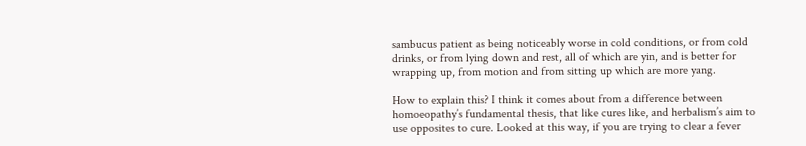sambucus patient as being noticeably worse in cold conditions, or from cold drinks, or from lying down and rest, all of which are yin, and is better for wrapping up, from motion and from sitting up which are more yang.

How to explain this? I think it comes about from a difference between homoeopathy’s fundamental thesis, that like cures like, and herbalism’s aim to use opposites to cure. Looked at this way, if you are trying to clear a fever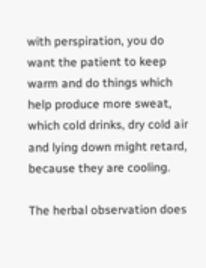with perspiration, you do want the patient to keep warm and do things which help produce more sweat, which cold drinks, dry cold air and lying down might retard, because they are cooling.

The herbal observation does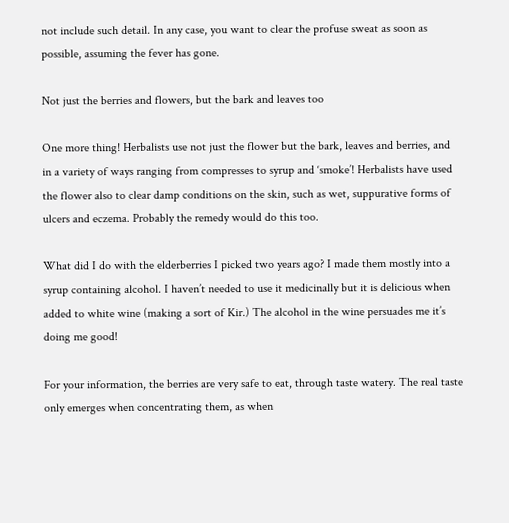not include such detail. In any case, you want to clear the profuse sweat as soon as possible, assuming the fever has gone.

Not just the berries and flowers, but the bark and leaves too

One more thing! Herbalists use not just the flower but the bark, leaves and berries, and in a variety of ways ranging from compresses to syrup and ‘smoke’! Herbalists have used the flower also to clear damp conditions on the skin, such as wet, suppurative forms of ulcers and eczema. Probably the remedy would do this too.

What did I do with the elderberries I picked two years ago? I made them mostly into a syrup containing alcohol. I haven’t needed to use it medicinally but it is delicious when added to white wine (making a sort of Kir.) The alcohol in the wine persuades me it’s doing me good!

For your information, the berries are very safe to eat, through taste watery. The real taste only emerges when concentrating them, as when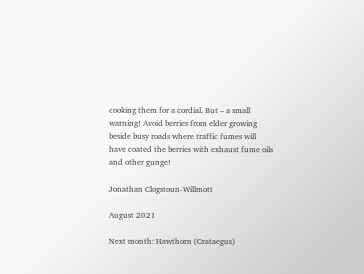cooking them for a cordial. But – a small warning! Avoid berries from elder growing beside busy roads where traffic fumes will have coated the berries with exhaust fume oils and other gunge!

Jonathan Clogstoun-Willmott

August 2021

Next month: Hawthorn (Crataegus)